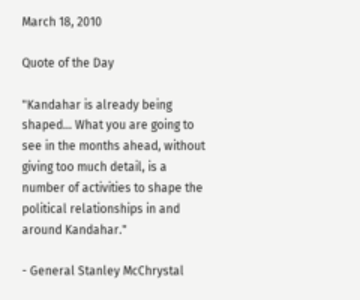March 18, 2010

Quote of the Day

"Kandahar is already being shaped... What you are going to see in the months ahead, without giving too much detail, is a number of activities to shape the political relationships in and around Kandahar."

- General Stanley McChrystal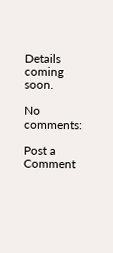Details coming soon.

No comments:

Post a Comment